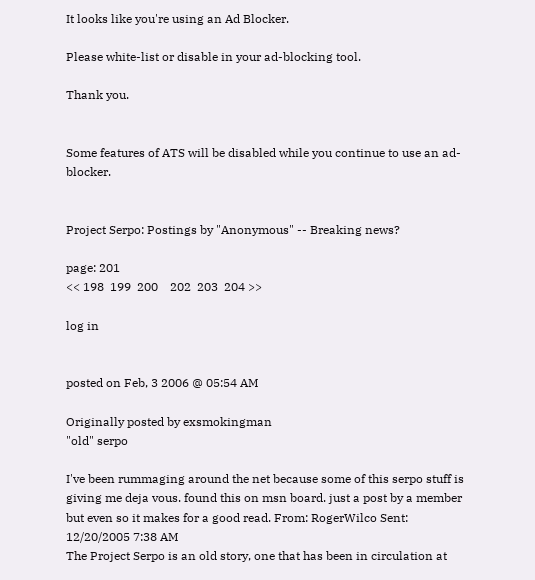It looks like you're using an Ad Blocker.

Please white-list or disable in your ad-blocking tool.

Thank you.


Some features of ATS will be disabled while you continue to use an ad-blocker.


Project Serpo: Postings by "Anonymous" -- Breaking news?

page: 201
<< 198  199  200    202  203  204 >>

log in


posted on Feb, 3 2006 @ 05:54 AM

Originally posted by exsmokingman
"old" serpo

I've been rummaging around the net because some of this serpo stuff is giving me deja vous. found this on msn board. just a post by a member but even so it makes for a good read. From: RogerWilco Sent: 12/20/2005 7:38 AM
The Project Serpo is an old story, one that has been in circulation at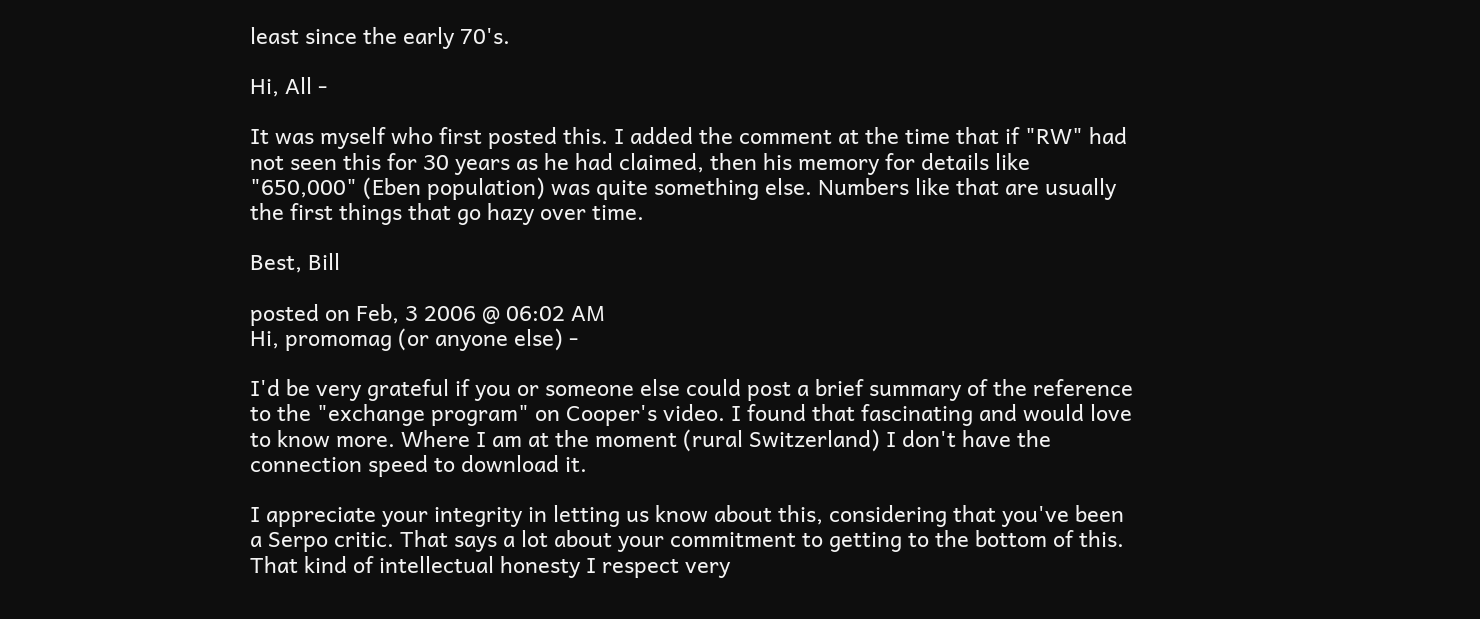least since the early 70's.

Hi, All -

It was myself who first posted this. I added the comment at the time that if "RW" had not seen this for 30 years as he had claimed, then his memory for details like "650,000" (Eben population) was quite something else. Numbers like that are usually the first things that go hazy over time.

Best, Bill

posted on Feb, 3 2006 @ 06:02 AM
Hi, promomag (or anyone else) -

I'd be very grateful if you or someone else could post a brief summary of the reference to the "exchange program" on Cooper's video. I found that fascinating and would love to know more. Where I am at the moment (rural Switzerland) I don't have the connection speed to download it.

I appreciate your integrity in letting us know about this, considering that you've been a Serpo critic. That says a lot about your commitment to getting to the bottom of this. That kind of intellectual honesty I respect very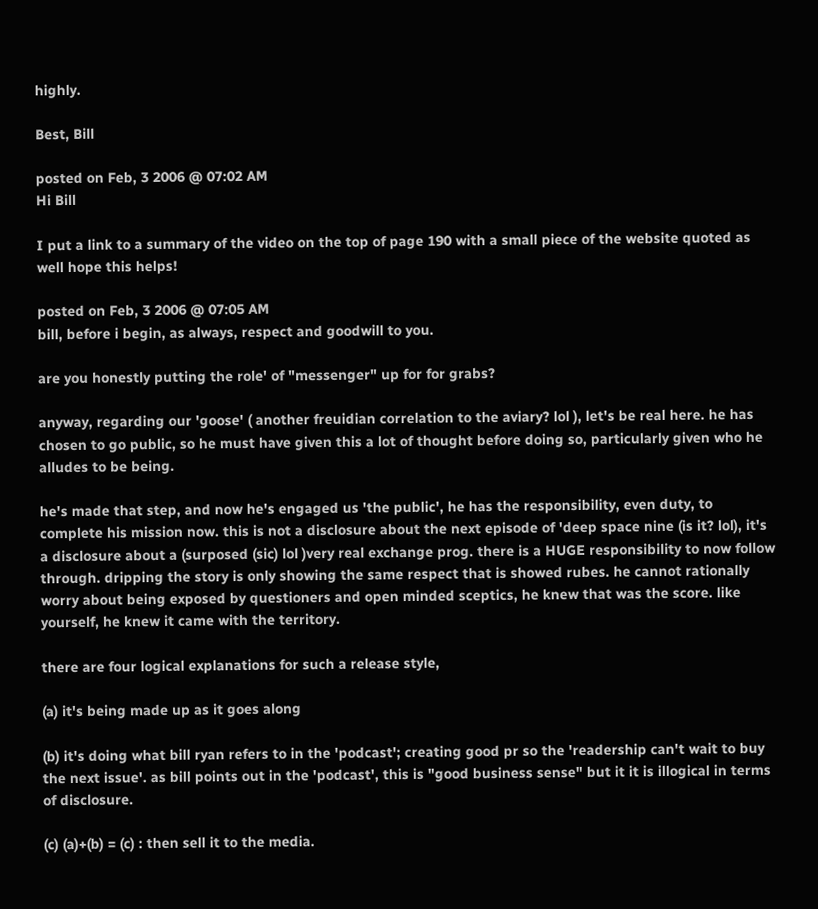highly.

Best, Bill

posted on Feb, 3 2006 @ 07:02 AM
Hi Bill

I put a link to a summary of the video on the top of page 190 with a small piece of the website quoted as well hope this helps!

posted on Feb, 3 2006 @ 07:05 AM
bill, before i begin, as always, respect and goodwill to you.

are you honestly putting the role' of "messenger" up for for grabs?

anyway, regarding our 'goose' ( another freuidian correlation to the aviary? lol ), let's be real here. he has chosen to go public, so he must have given this a lot of thought before doing so, particularly given who he alludes to be being.

he's made that step, and now he's engaged us 'the public', he has the responsibility, even duty, to complete his mission now. this is not a disclosure about the next episode of 'deep space nine (is it? lol), it's a disclosure about a (surposed (sic) lol )very real exchange prog. there is a HUGE responsibility to now follow through. dripping the story is only showing the same respect that is showed rubes. he cannot rationally worry about being exposed by questioners and open minded sceptics, he knew that was the score. like yourself, he knew it came with the territory.

there are four logical explanations for such a release style,

(a) it's being made up as it goes along

(b) it's doing what bill ryan refers to in the 'podcast'; creating good pr so the 'readership can't wait to buy the next issue'. as bill points out in the 'podcast', this is "good business sense" but it it is illogical in terms of disclosure.

(c) (a)+(b) = (c) : then sell it to the media.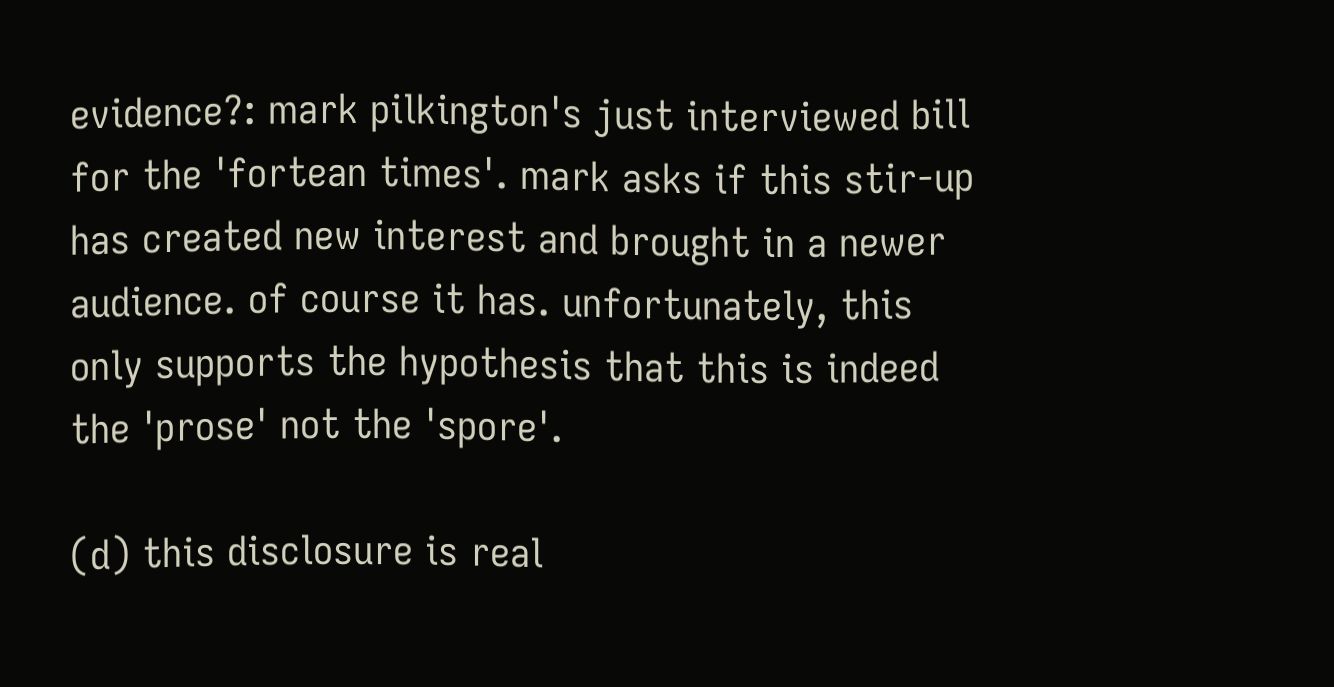evidence?: mark pilkington's just interviewed bill for the 'fortean times'. mark asks if this stir-up has created new interest and brought in a newer audience. of course it has. unfortunately, this only supports the hypothesis that this is indeed the 'prose' not the 'spore'.

(d) this disclosure is real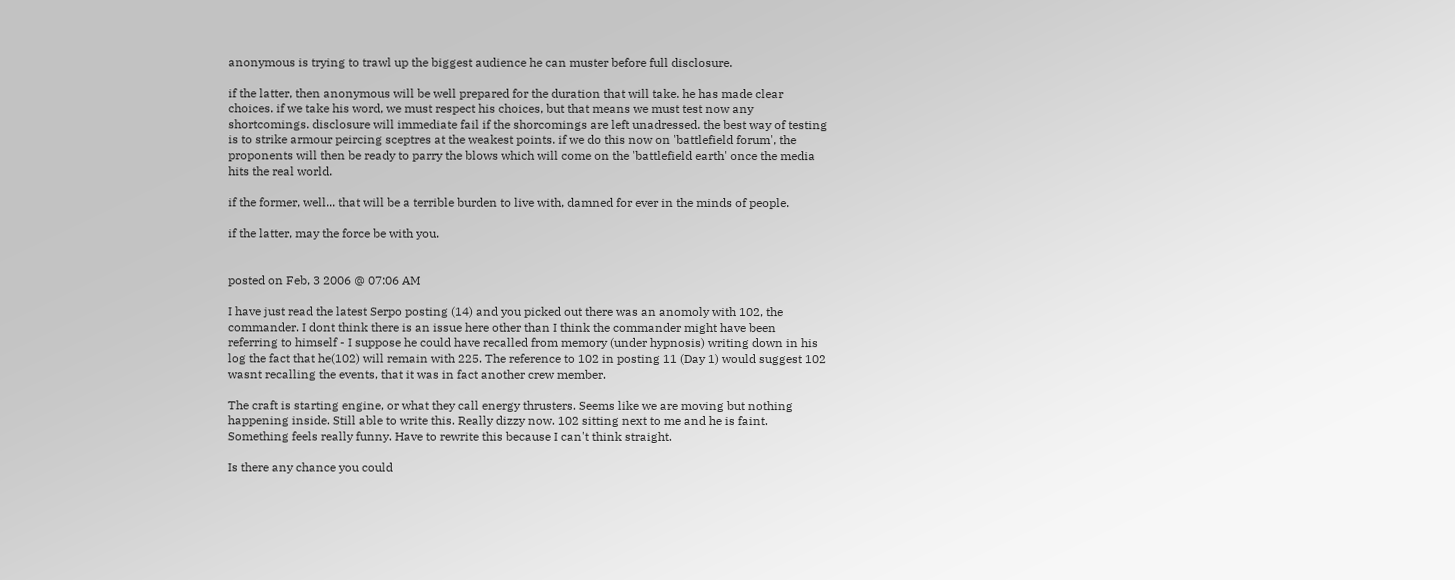anonymous is trying to trawl up the biggest audience he can muster before full disclosure.

if the latter, then anonymous will be well prepared for the duration that will take. he has made clear choices. if we take his word, we must respect his choices, but that means we must test now any shortcomings. disclosure will immediate fail if the shorcomings are left unadressed. the best way of testing is to strike armour peircing sceptres at the weakest points. if we do this now on 'battlefield forum', the proponents will then be ready to parry the blows which will come on the 'battlefield earth' once the media hits the real world.

if the former, well... that will be a terrible burden to live with, damned for ever in the minds of people.

if the latter, may the force be with you.


posted on Feb, 3 2006 @ 07:06 AM

I have just read the latest Serpo posting (14) and you picked out there was an anomoly with 102, the commander. I dont think there is an issue here other than I think the commander might have been referring to himself - I suppose he could have recalled from memory (under hypnosis) writing down in his log the fact that he(102) will remain with 225. The reference to 102 in posting 11 (Day 1) would suggest 102 wasnt recalling the events, that it was in fact another crew member.

The craft is starting engine, or what they call energy thrusters. Seems like we are moving but nothing happening inside. Still able to write this. Really dizzy now. 102 sitting next to me and he is faint. Something feels really funny. Have to rewrite this because I can't think straight.

Is there any chance you could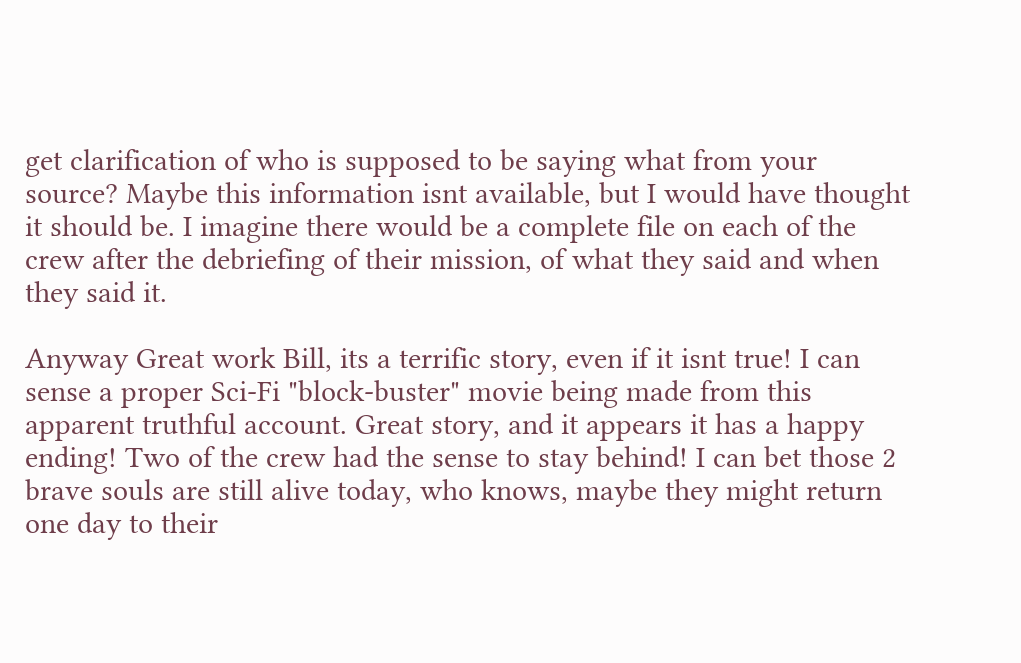get clarification of who is supposed to be saying what from your source? Maybe this information isnt available, but I would have thought it should be. I imagine there would be a complete file on each of the crew after the debriefing of their mission, of what they said and when they said it.

Anyway Great work Bill, its a terrific story, even if it isnt true! I can sense a proper Sci-Fi "block-buster" movie being made from this apparent truthful account. Great story, and it appears it has a happy ending! Two of the crew had the sense to stay behind! I can bet those 2 brave souls are still alive today, who knows, maybe they might return one day to their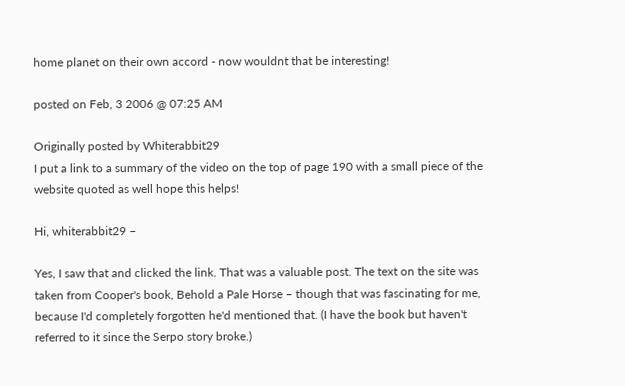home planet on their own accord - now wouldnt that be interesting!

posted on Feb, 3 2006 @ 07:25 AM

Originally posted by Whiterabbit29
I put a link to a summary of the video on the top of page 190 with a small piece of the website quoted as well hope this helps!

Hi, whiterabbit29 –

Yes, I saw that and clicked the link. That was a valuable post. The text on the site was taken from Cooper's book, Behold a Pale Horse – though that was fascinating for me, because I'd completely forgotten he'd mentioned that. (I have the book but haven't referred to it since the Serpo story broke.)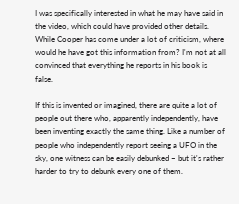I was specifically interested in what he may have said in the video, which could have provided other details. While Cooper has come under a lot of criticism, where would he have got this information from? I'm not at all convinced that everything he reports in his book is false.

If this is invented or imagined, there are quite a lot of people out there who, apparently independently, have been inventing exactly the same thing. Like a number of people who independently report seeing a UFO in the sky, one witness can be easily debunked – but it's rather harder to try to debunk every one of them.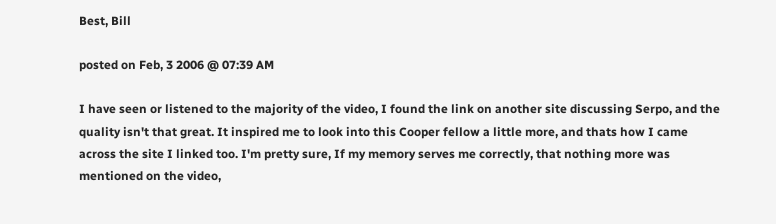Best, Bill

posted on Feb, 3 2006 @ 07:39 AM

I have seen or listened to the majority of the video, I found the link on another site discussing Serpo, and the quality isn't that great. It inspired me to look into this Cooper fellow a little more, and thats how I came across the site I linked too. I'm pretty sure, If my memory serves me correctly, that nothing more was mentioned on the video,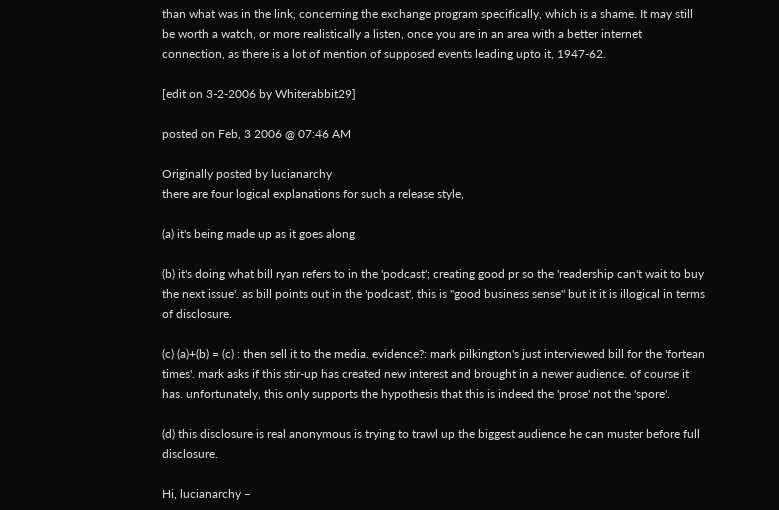than what was in the link, concerning the exchange program specifically, which is a shame. It may still be worth a watch, or more realistically a listen, once you are in an area with a better internet connection, as there is a lot of mention of supposed events leading upto it, 1947-62.

[edit on 3-2-2006 by Whiterabbit29]

posted on Feb, 3 2006 @ 07:46 AM

Originally posted by lucianarchy
there are four logical explanations for such a release style,

(a) it's being made up as it goes along

(b) it's doing what bill ryan refers to in the 'podcast'; creating good pr so the 'readership can't wait to buy the next issue'. as bill points out in the 'podcast', this is "good business sense" but it it is illogical in terms of disclosure.

(c) (a)+(b) = (c) : then sell it to the media. evidence?: mark pilkington's just interviewed bill for the 'fortean times'. mark asks if this stir-up has created new interest and brought in a newer audience. of course it has. unfortunately, this only supports the hypothesis that this is indeed the 'prose' not the 'spore'.

(d) this disclosure is real anonymous is trying to trawl up the biggest audience he can muster before full disclosure.

Hi, lucianarchy –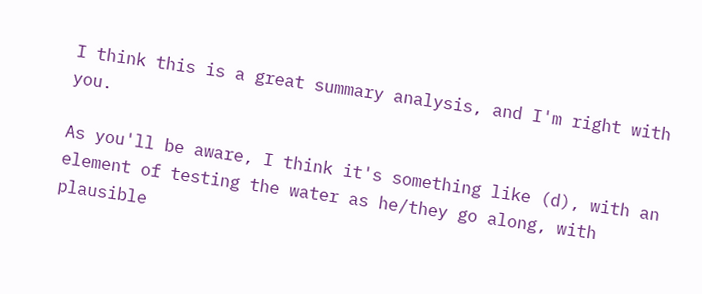I think this is a great summary analysis, and I'm right with you.

As you'll be aware, I think it's something like (d), with an element of testing the water as he/they go along, with plausible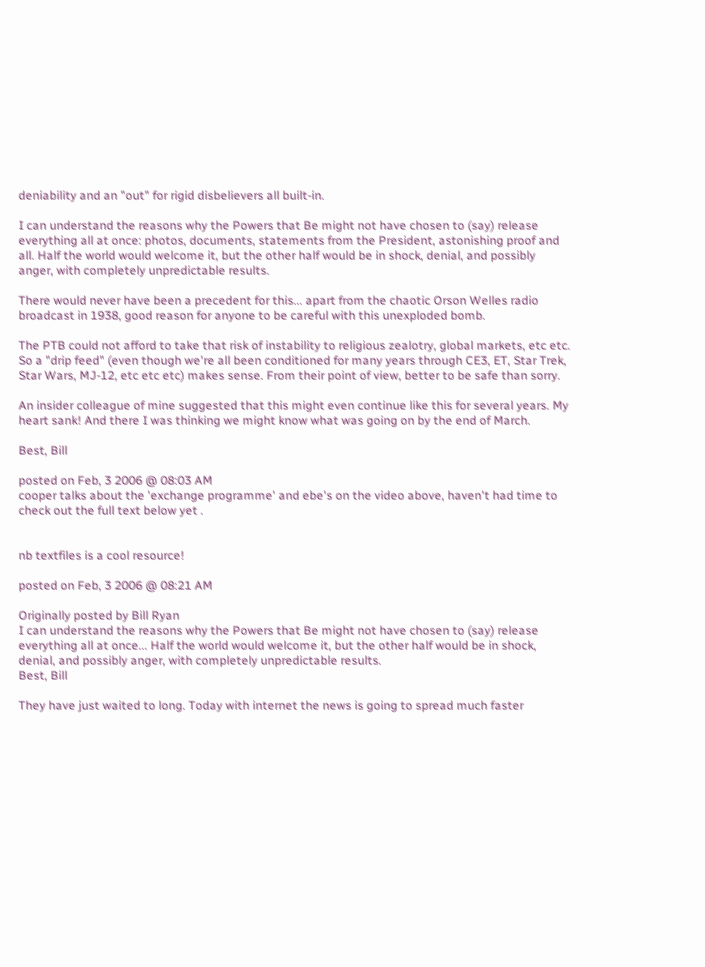deniability and an "out" for rigid disbelievers all built-in.

I can understand the reasons why the Powers that Be might not have chosen to (say) release everything all at once: photos, documents, statements from the President, astonishing proof and all. Half the world would welcome it, but the other half would be in shock, denial, and possibly anger, with completely unpredictable results.

There would never have been a precedent for this... apart from the chaotic Orson Welles radio broadcast in 1938, good reason for anyone to be careful with this unexploded bomb.

The PTB could not afford to take that risk of instability to religious zealotry, global markets, etc etc. So a "drip feed" (even though we're all been conditioned for many years through CE3, ET, Star Trek, Star Wars, MJ-12, etc etc etc) makes sense. From their point of view, better to be safe than sorry.

An insider colleague of mine suggested that this might even continue like this for several years. My heart sank! And there I was thinking we might know what was going on by the end of March.

Best, Bill

posted on Feb, 3 2006 @ 08:03 AM
cooper talks about the 'exchange programme' and ebe's on the video above, haven't had time to check out the full text below yet .


nb textfiles is a cool resource!

posted on Feb, 3 2006 @ 08:21 AM

Originally posted by Bill Ryan
I can understand the reasons why the Powers that Be might not have chosen to (say) release everything all at once... Half the world would welcome it, but the other half would be in shock, denial, and possibly anger, with completely unpredictable results.
Best, Bill

They have just waited to long. Today with internet the news is going to spread much faster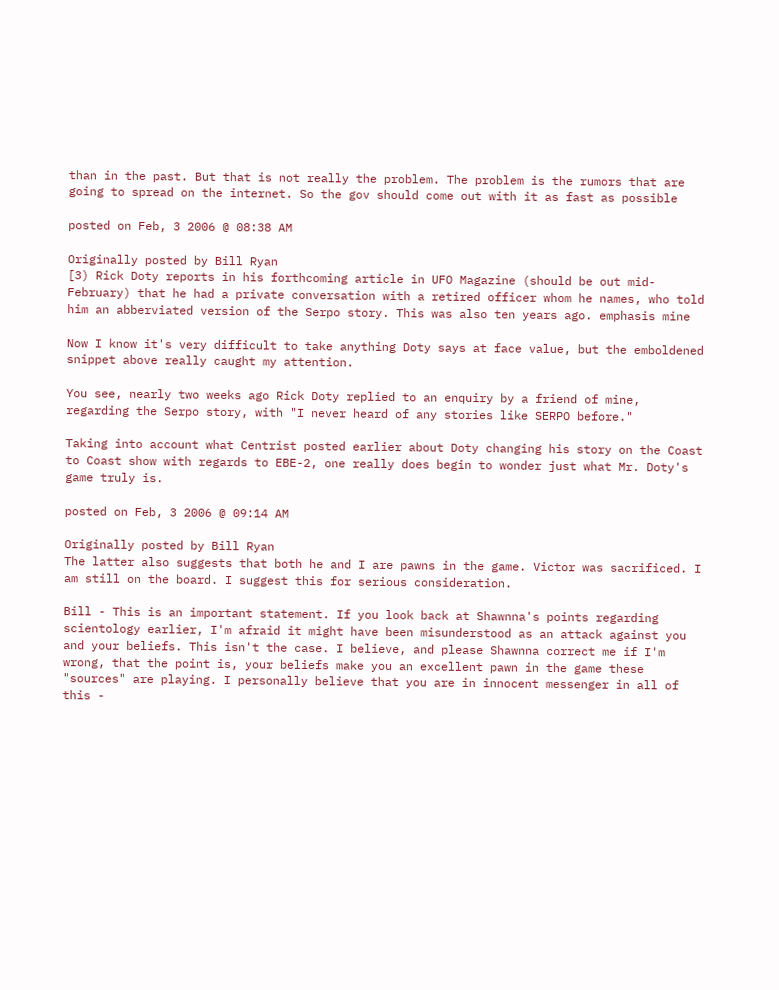than in the past. But that is not really the problem. The problem is the rumors that are going to spread on the internet. So the gov should come out with it as fast as possible

posted on Feb, 3 2006 @ 08:38 AM

Originally posted by Bill Ryan
[3) Rick Doty reports in his forthcoming article in UFO Magazine (should be out mid-February) that he had a private conversation with a retired officer whom he names, who told him an abberviated version of the Serpo story. This was also ten years ago. emphasis mine

Now I know it's very difficult to take anything Doty says at face value, but the emboldened snippet above really caught my attention.

You see, nearly two weeks ago Rick Doty replied to an enquiry by a friend of mine, regarding the Serpo story, with "I never heard of any stories like SERPO before."

Taking into account what Centrist posted earlier about Doty changing his story on the Coast to Coast show with regards to EBE-2, one really does begin to wonder just what Mr. Doty's game truly is.

posted on Feb, 3 2006 @ 09:14 AM

Originally posted by Bill Ryan
The latter also suggests that both he and I are pawns in the game. Victor was sacrificed. I am still on the board. I suggest this for serious consideration.

Bill - This is an important statement. If you look back at Shawnna's points regarding scientology earlier, I'm afraid it might have been misunderstood as an attack against you and your beliefs. This isn't the case. I believe, and please Shawnna correct me if I'm wrong, that the point is, your beliefs make you an excellent pawn in the game these "sources" are playing. I personally believe that you are in innocent messenger in all of this -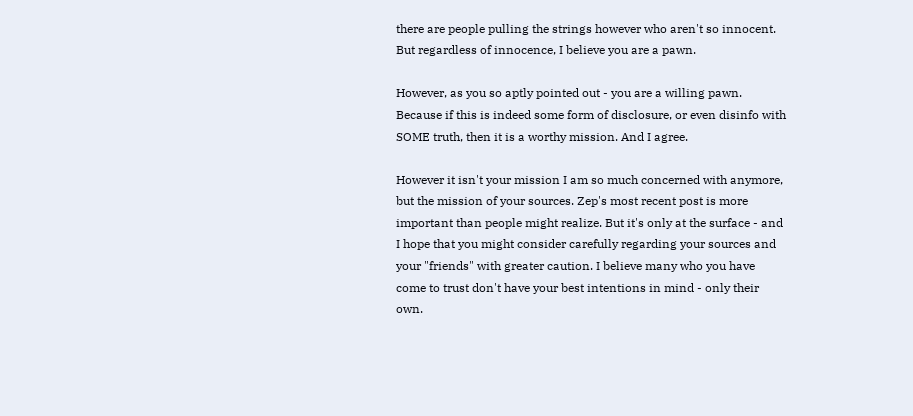there are people pulling the strings however who aren't so innocent. But regardless of innocence, I believe you are a pawn.

However, as you so aptly pointed out - you are a willing pawn. Because if this is indeed some form of disclosure, or even disinfo with SOME truth, then it is a worthy mission. And I agree.

However it isn't your mission I am so much concerned with anymore, but the mission of your sources. Zep's most recent post is more important than people might realize. But it's only at the surface - and I hope that you might consider carefully regarding your sources and your "friends" with greater caution. I believe many who you have come to trust don't have your best intentions in mind - only their own.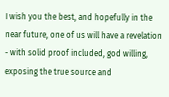I wish you the best, and hopefully in the near future, one of us will have a revelation - with solid proof included, god willing, exposing the true source and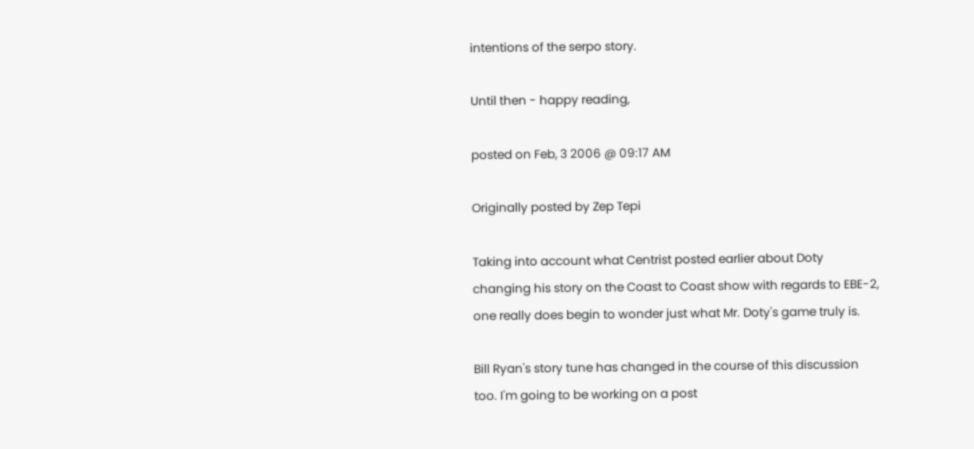intentions of the serpo story.

Until then - happy reading,

posted on Feb, 3 2006 @ 09:17 AM

Originally posted by Zep Tepi

Taking into account what Centrist posted earlier about Doty changing his story on the Coast to Coast show with regards to EBE-2, one really does begin to wonder just what Mr. Doty's game truly is.

Bill Ryan's story tune has changed in the course of this discussion too. I'm going to be working on a post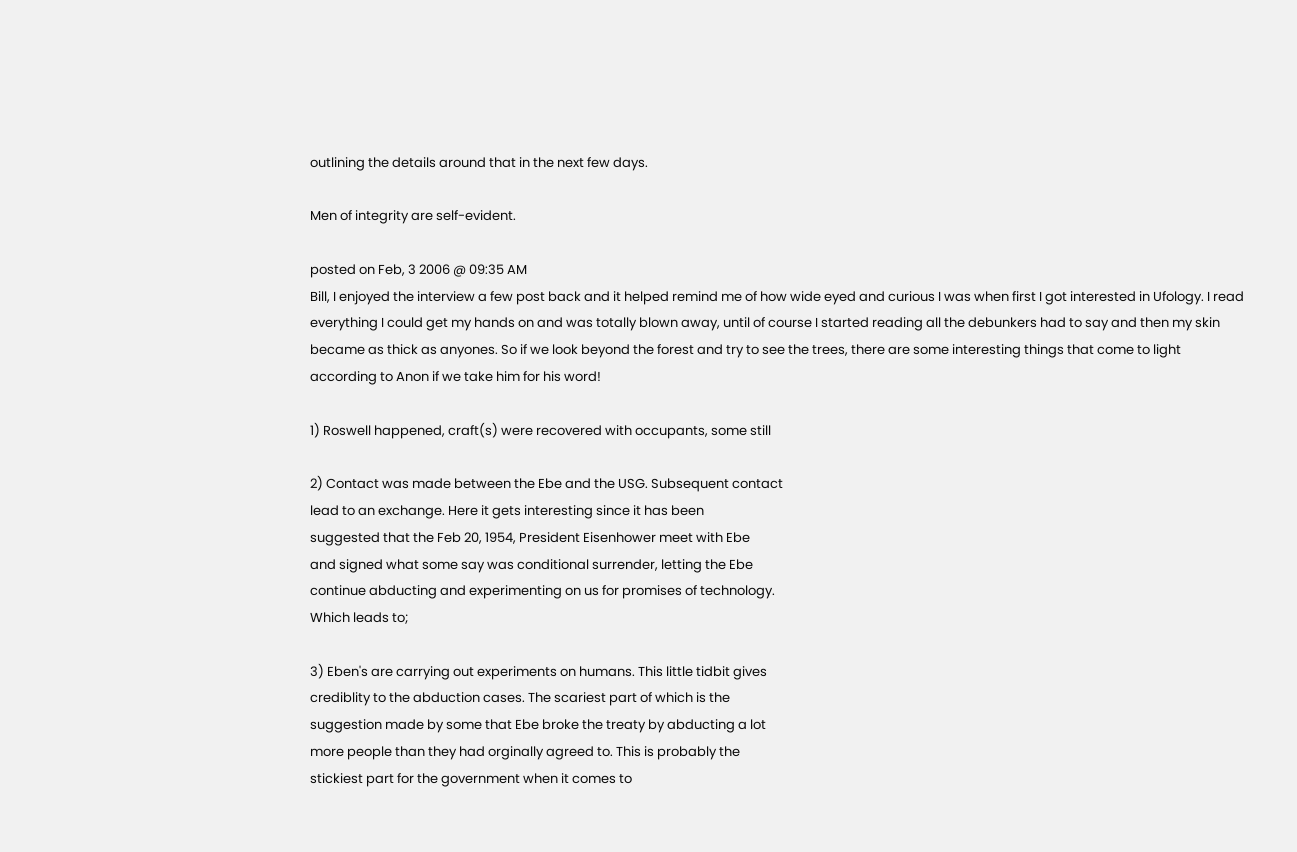outlining the details around that in the next few days.

Men of integrity are self-evident.

posted on Feb, 3 2006 @ 09:35 AM
Bill, I enjoyed the interview a few post back and it helped remind me of how wide eyed and curious I was when first I got interested in Ufology. I read everything I could get my hands on and was totally blown away, until of course I started reading all the debunkers had to say and then my skin became as thick as anyones. So if we look beyond the forest and try to see the trees, there are some interesting things that come to light according to Anon if we take him for his word!

1) Roswell happened, craft(s) were recovered with occupants, some still

2) Contact was made between the Ebe and the USG. Subsequent contact
lead to an exchange. Here it gets interesting since it has been
suggested that the Feb 20, 1954, President Eisenhower meet with Ebe
and signed what some say was conditional surrender, letting the Ebe
continue abducting and experimenting on us for promises of technology.
Which leads to;

3) Eben's are carrying out experiments on humans. This little tidbit gives
crediblity to the abduction cases. The scariest part of which is the
suggestion made by some that Ebe broke the treaty by abducting a lot
more people than they had orginally agreed to. This is probably the
stickiest part for the government when it comes to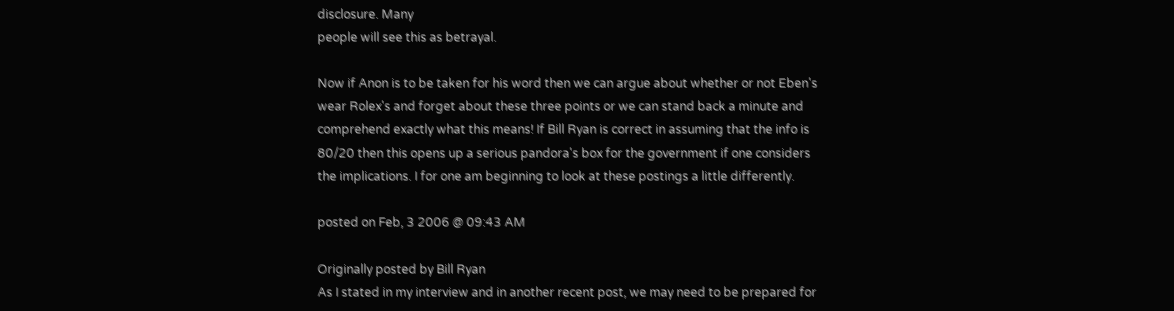disclosure. Many
people will see this as betrayal.

Now if Anon is to be taken for his word then we can argue about whether or not Eben's wear Rolex's and forget about these three points or we can stand back a minute and comprehend exactly what this means! If Bill Ryan is correct in assuming that the info is 80/20 then this opens up a serious pandora's box for the government if one considers the implications. I for one am beginning to look at these postings a little differently.

posted on Feb, 3 2006 @ 09:43 AM

Originally posted by Bill Ryan
As I stated in my interview and in another recent post, we may need to be prepared for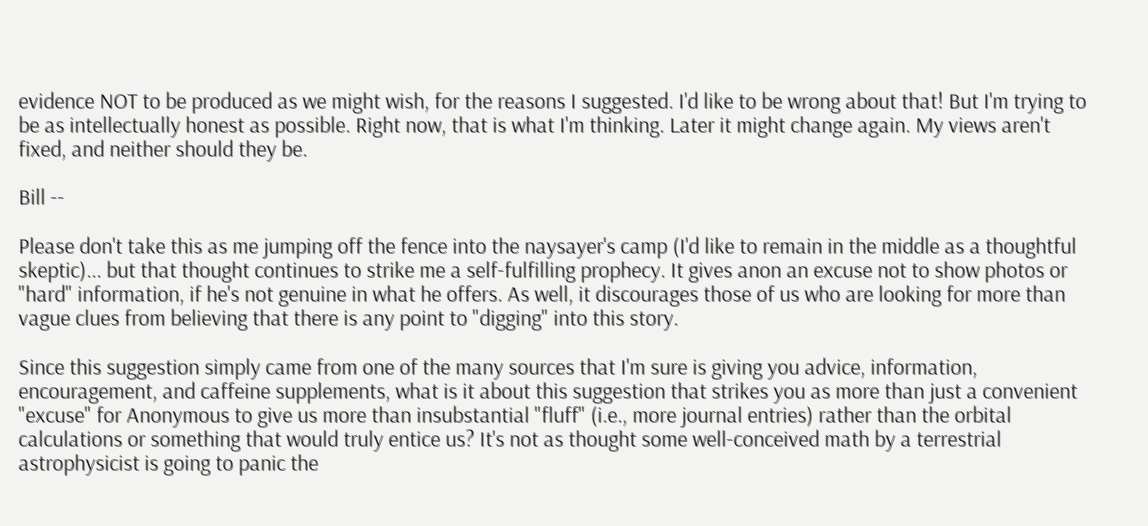evidence NOT to be produced as we might wish, for the reasons I suggested. I'd like to be wrong about that! But I'm trying to be as intellectually honest as possible. Right now, that is what I'm thinking. Later it might change again. My views aren't fixed, and neither should they be.

Bill --

Please don't take this as me jumping off the fence into the naysayer's camp (I'd like to remain in the middle as a thoughtful skeptic)... but that thought continues to strike me a self-fulfilling prophecy. It gives anon an excuse not to show photos or "hard" information, if he's not genuine in what he offers. As well, it discourages those of us who are looking for more than vague clues from believing that there is any point to "digging" into this story.

Since this suggestion simply came from one of the many sources that I'm sure is giving you advice, information, encouragement, and caffeine supplements, what is it about this suggestion that strikes you as more than just a convenient "excuse" for Anonymous to give us more than insubstantial "fluff" (i.e., more journal entries) rather than the orbital calculations or something that would truly entice us? It's not as thought some well-conceived math by a terrestrial astrophysicist is going to panic the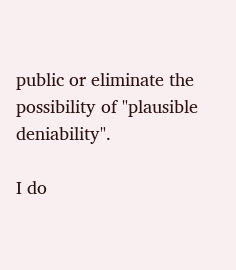public or eliminate the possibility of "plausible deniability".

I do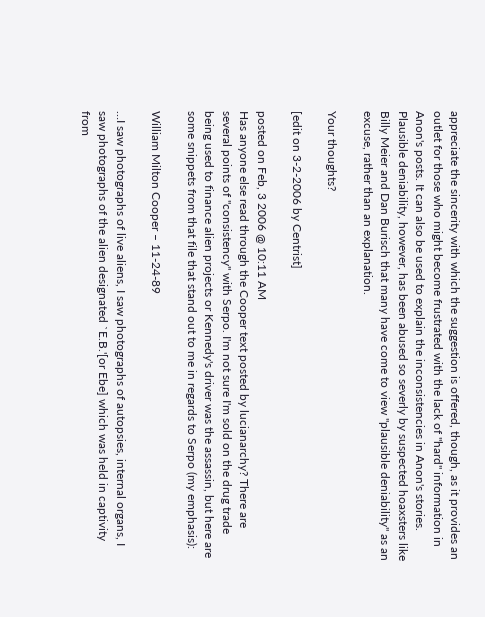appreciate the sincerity with which the suggestion is offered, though, as it provides an outlet for those who might become frustrated with the lack of "hard" information in Anon's posts. It can also be used to explain the inconsistencies in Anon's stories. Plausible deniability, however, has been abused so severly by suspected hoaxsters like Billy Meier and Dan Burisch that many have come to view "plausible deniability" as an excuse, rather than an explanation.

Your thoughts?

[edit on 3-2-2006 by Centrist]

posted on Feb, 3 2006 @ 10:11 AM
Has anyone else read through the Cooper text posted by lucianarchy? There are several points of "consistency" with Serpo. I'm not sure I'm sold on the drug trade being used to finance alien projects or Kennedy's driver was the assassin, but here are some snippets from that file that stand out to me in regards to Serpo (my emphasis):

William Milton Cooper – 11-24-89

…I saw photographs of live aliens, I saw photographs of autopsies, internal organs, I saw photographs of the alien designated `E.B.'[or Ebe] which was held in captivity from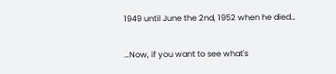1949 until June the 2nd, 1952 when he died…

…Now, if you want to see what's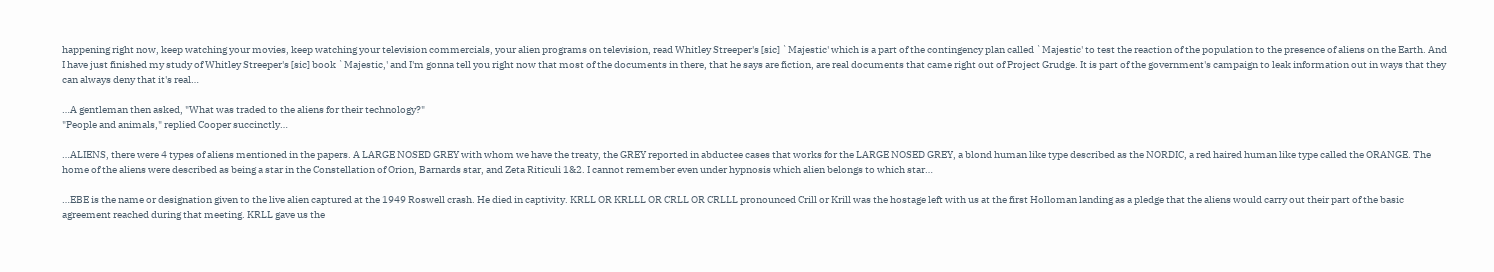happening right now, keep watching your movies, keep watching your television commercials, your alien programs on television, read Whitley Streeper's [sic] `Majestic' which is a part of the contingency plan called `Majestic' to test the reaction of the population to the presence of aliens on the Earth. And I have just finished my study of Whitley Streeper's [sic] book `Majestic,' and I'm gonna tell you right now that most of the documents in there, that he says are fiction, are real documents that came right out of Project Grudge. It is part of the government's campaign to leak information out in ways that they can always deny that it's real…

…A gentleman then asked, "What was traded to the aliens for their technology?"
"People and animals," replied Cooper succinctly…

…ALIENS, there were 4 types of aliens mentioned in the papers. A LARGE NOSED GREY with whom we have the treaty, the GREY reported in abductee cases that works for the LARGE NOSED GREY, a blond human like type described as the NORDIC, a red haired human like type called the ORANGE. The home of the aliens were described as being a star in the Constellation of Orion, Barnards star, and Zeta Riticuli 1&2. I cannot remember even under hypnosis which alien belongs to which star…

…EBE is the name or designation given to the live alien captured at the 1949 Roswell crash. He died in captivity. KRLL OR KRLLL OR CRLL OR CRLLL pronounced Crill or Krill was the hostage left with us at the first Holloman landing as a pledge that the aliens would carry out their part of the basic agreement reached during that meeting. KRLL gave us the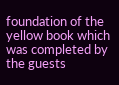foundation of the yellow book which was completed by the guests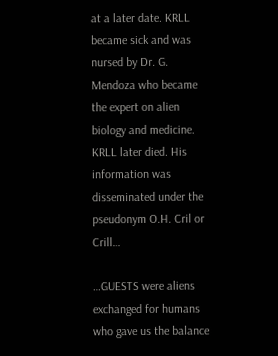at a later date. KRLL became sick and was nursed by Dr. G. Mendoza who became the expert on alien biology and medicine. KRLL later died. His information was disseminated under the pseudonym O.H. Cril or Crill…

…GUESTS were aliens exchanged for humans who gave us the balance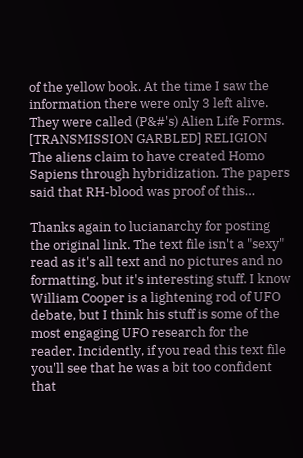of the yellow book. At the time I saw the information there were only 3 left alive. They were called (P&#'s) Alien Life Forms. [TRANSMISSION GARBLED] RELIGION The aliens claim to have created Homo Sapiens through hybridization. The papers said that RH-blood was proof of this…

Thanks again to lucianarchy for posting the original link. The text file isn't a "sexy" read as it's all text and no pictures and no formatting, but it's interesting stuff. I know William Cooper is a lightening rod of UFO debate, but I think his stuff is some of the most engaging UFO research for the reader. Incidently, if you read this text file you'll see that he was a bit too confident that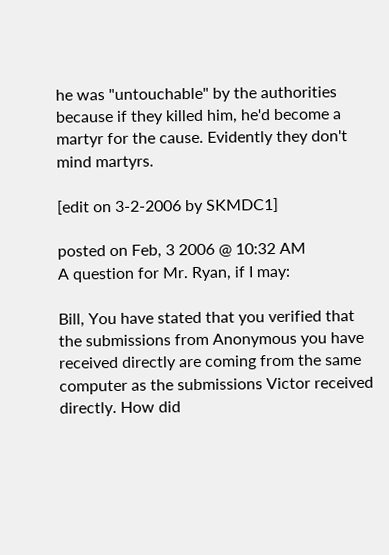he was "untouchable" by the authorities because if they killed him, he'd become a martyr for the cause. Evidently they don't mind martyrs.

[edit on 3-2-2006 by SKMDC1]

posted on Feb, 3 2006 @ 10:32 AM
A question for Mr. Ryan, if I may:

Bill, You have stated that you verified that the submissions from Anonymous you have received directly are coming from the same computer as the submissions Victor received directly. How did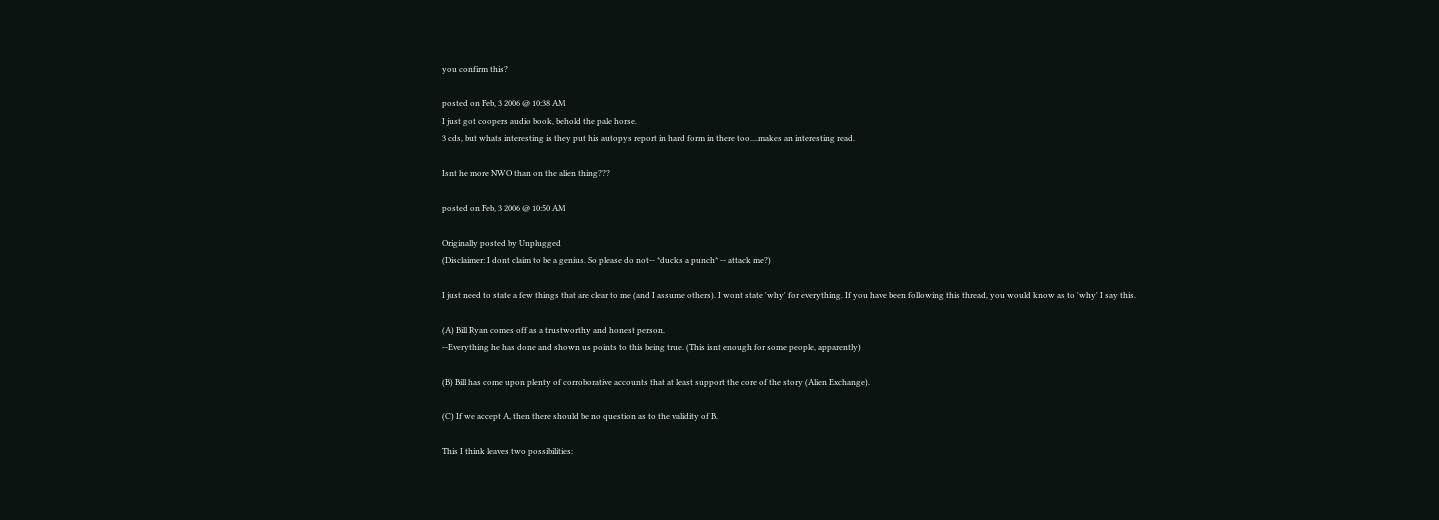you confirm this?

posted on Feb, 3 2006 @ 10:38 AM
I just got coopers audio book, behold the pale horse.
3 cds, but whats interesting is they put his autopys report in hard form in there too....makes an interesting read.

Isnt he more NWO than on the alien thing???

posted on Feb, 3 2006 @ 10:50 AM

Originally posted by Unplugged
(Disclaimer: I dont claim to be a genius. So please do not-- *ducks a punch* -- attack me?)

I just need to state a few things that are clear to me (and I assume others). I wont state 'why' for everything. If you have been following this thread, you would know as to 'why' I say this.

(A) Bill Ryan comes off as a trustworthy and honest person.
--Everything he has done and shown us points to this being true. (This isnt enough for some people, apparently)

(B) Bill has come upon plenty of corroborative accounts that at least support the core of the story (Alien Exchange).

(C) If we accept A, then there should be no question as to the validity of B.

This I think leaves two possibilities: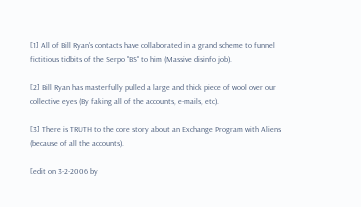[1] All of Bill Ryan's contacts have collaborated in a grand scheme to funnel fictitious tidbits of the Serpo "BS" to him (Massive disinfo job).

[2] Bill Ryan has masterfully pulled a large and thick piece of wool over our collective eyes (By faking all of the accounts, e-mails, etc).

[3] There is TRUTH to the core story about an Exchange Program with Aliens (because of all the accounts).

[edit on 3-2-2006 by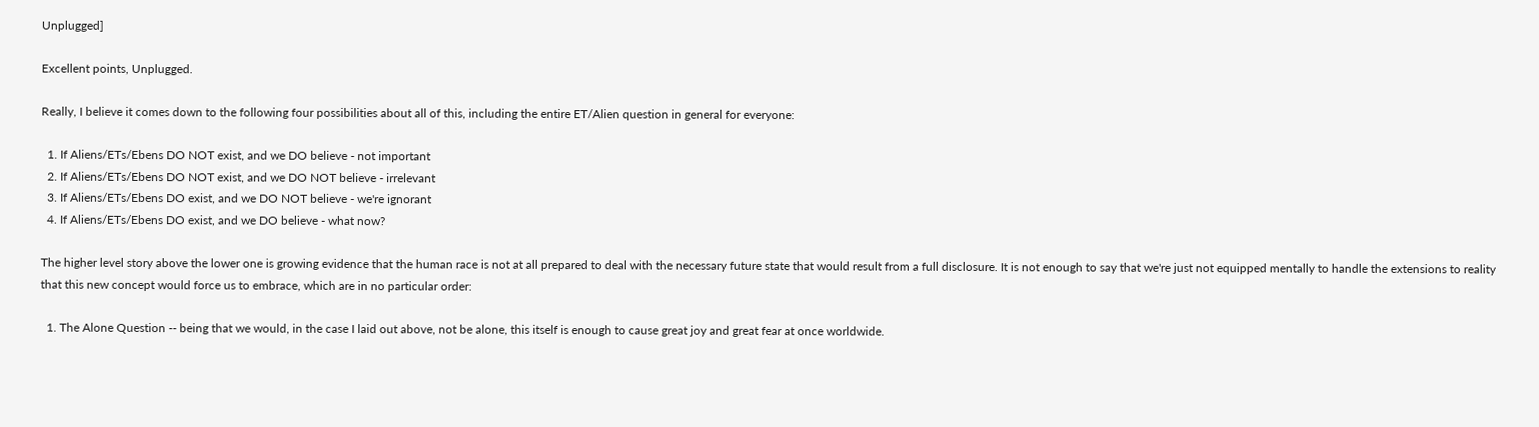Unplugged]

Excellent points, Unplugged.

Really, I believe it comes down to the following four possibilities about all of this, including the entire ET/Alien question in general for everyone:

  1. If Aliens/ETs/Ebens DO NOT exist, and we DO believe - not important
  2. If Aliens/ETs/Ebens DO NOT exist, and we DO NOT believe - irrelevant
  3. If Aliens/ETs/Ebens DO exist, and we DO NOT believe - we're ignorant
  4. If Aliens/ETs/Ebens DO exist, and we DO believe - what now?

The higher level story above the lower one is growing evidence that the human race is not at all prepared to deal with the necessary future state that would result from a full disclosure. It is not enough to say that we're just not equipped mentally to handle the extensions to reality that this new concept would force us to embrace, which are in no particular order:

  1. The Alone Question -- being that we would, in the case I laid out above, not be alone, this itself is enough to cause great joy and great fear at once worldwide.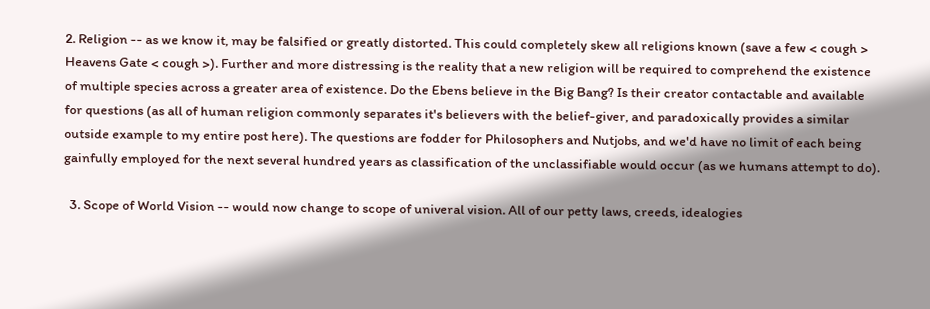2. Religion -- as we know it, may be falsified or greatly distorted. This could completely skew all religions known (save a few < cough > Heavens Gate < cough >). Further and more distressing is the reality that a new religion will be required to comprehend the existence of multiple species across a greater area of existence. Do the Ebens believe in the Big Bang? Is their creator contactable and available for questions (as all of human religion commonly separates it's believers with the belief-giver, and paradoxically provides a similar outside example to my entire post here). The questions are fodder for Philosophers and Nutjobs, and we'd have no limit of each being gainfully employed for the next several hundred years as classification of the unclassifiable would occur (as we humans attempt to do).

  3. Scope of World Vision -- would now change to scope of univeral vision. All of our petty laws, creeds, idealogies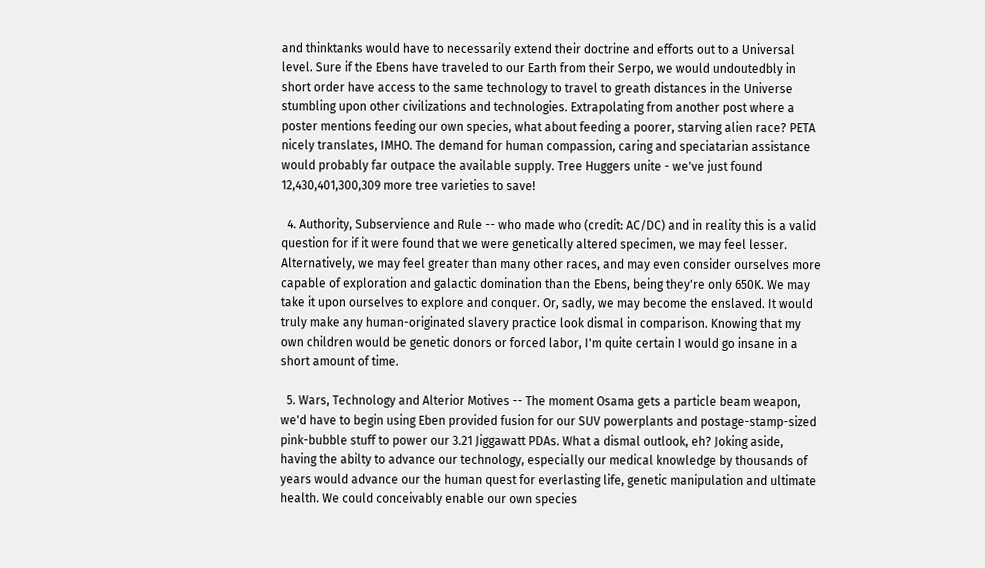and thinktanks would have to necessarily extend their doctrine and efforts out to a Universal level. Sure if the Ebens have traveled to our Earth from their Serpo, we would undoutedbly in short order have access to the same technology to travel to greath distances in the Universe stumbling upon other civilizations and technologies. Extrapolating from another post where a poster mentions feeding our own species, what about feeding a poorer, starving alien race? PETA nicely translates, IMHO. The demand for human compassion, caring and speciatarian assistance would probably far outpace the available supply. Tree Huggers unite - we've just found 12,430,401,300,309 more tree varieties to save!

  4. Authority, Subservience and Rule -- who made who (credit: AC/DC) and in reality this is a valid question for if it were found that we were genetically altered specimen, we may feel lesser. Alternatively, we may feel greater than many other races, and may even consider ourselves more capable of exploration and galactic domination than the Ebens, being they're only 650K. We may take it upon ourselves to explore and conquer. Or, sadly, we may become the enslaved. It would truly make any human-originated slavery practice look dismal in comparison. Knowing that my own children would be genetic donors or forced labor, I'm quite certain I would go insane in a short amount of time.

  5. Wars, Technology and Alterior Motives -- The moment Osama gets a particle beam weapon, we'd have to begin using Eben provided fusion for our SUV powerplants and postage-stamp-sized pink-bubble stuff to power our 3.21 Jiggawatt PDAs. What a dismal outlook, eh? Joking aside, having the abilty to advance our technology, especially our medical knowledge by thousands of years would advance our the human quest for everlasting life, genetic manipulation and ultimate health. We could conceivably enable our own species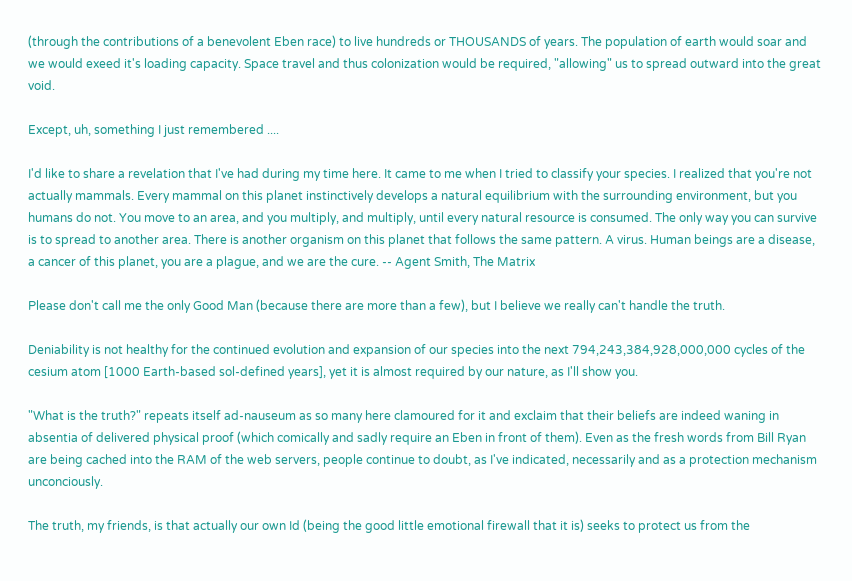(through the contributions of a benevolent Eben race) to live hundreds or THOUSANDS of years. The population of earth would soar and we would exeed it's loading capacity. Space travel and thus colonization would be required, "allowing" us to spread outward into the great void.

Except, uh, something I just remembered ....

I'd like to share a revelation that I've had during my time here. It came to me when I tried to classify your species. I realized that you're not actually mammals. Every mammal on this planet instinctively develops a natural equilibrium with the surrounding environment, but you humans do not. You move to an area, and you multiply, and multiply, until every natural resource is consumed. The only way you can survive is to spread to another area. There is another organism on this planet that follows the same pattern. A virus. Human beings are a disease, a cancer of this planet, you are a plague, and we are the cure. -- Agent Smith, The Matrix

Please don't call me the only Good Man (because there are more than a few), but I believe we really can't handle the truth.

Deniability is not healthy for the continued evolution and expansion of our species into the next 794,243,384,928,000,000 cycles of the cesium atom [1000 Earth-based sol-defined years], yet it is almost required by our nature, as I'll show you.

"What is the truth?" repeats itself ad-nauseum as so many here clamoured for it and exclaim that their beliefs are indeed waning in absentia of delivered physical proof (which comically and sadly require an Eben in front of them). Even as the fresh words from Bill Ryan are being cached into the RAM of the web servers, people continue to doubt, as I've indicated, necessarily and as a protection mechanism unconciously.

The truth, my friends, is that actually our own Id (being the good little emotional firewall that it is) seeks to protect us from the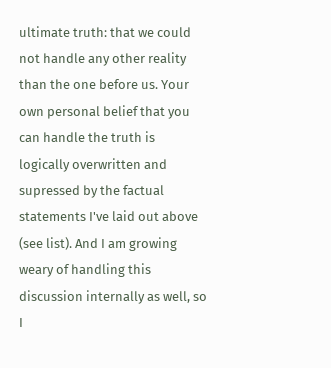ultimate truth: that we could not handle any other reality than the one before us. Your own personal belief that you can handle the truth is logically overwritten and supressed by the factual statements I've laid out above (see list). And I am growing weary of handling this discussion internally as well, so I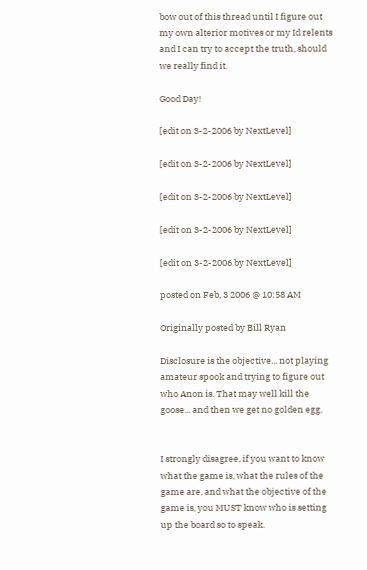bow out of this thread until I figure out my own alterior motives or my Id relents and I can try to accept the truth, should we really find it.

Good Day!

[edit on 3-2-2006 by NextLevel]

[edit on 3-2-2006 by NextLevel]

[edit on 3-2-2006 by NextLevel]

[edit on 3-2-2006 by NextLevel]

[edit on 3-2-2006 by NextLevel]

posted on Feb, 3 2006 @ 10:58 AM

Originally posted by Bill Ryan

Disclosure is the objective... not playing amateur spook and trying to figure out who Anon is. That may well kill the goose... and then we get no golden egg.


I strongly disagree, if you want to know what the game is, what the rules of the game are, and what the objective of the game is, you MUST know who is setting up the board so to speak.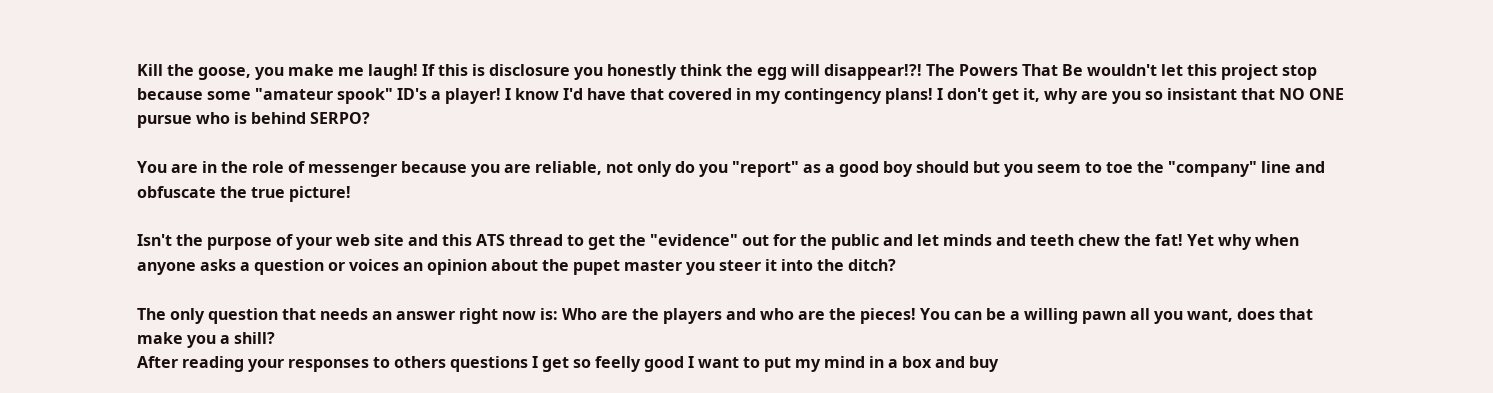Kill the goose, you make me laugh! If this is disclosure you honestly think the egg will disappear!?! The Powers That Be wouldn't let this project stop because some "amateur spook" ID's a player! I know I'd have that covered in my contingency plans! I don't get it, why are you so insistant that NO ONE pursue who is behind SERPO?

You are in the role of messenger because you are reliable, not only do you "report" as a good boy should but you seem to toe the "company" line and obfuscate the true picture!

Isn't the purpose of your web site and this ATS thread to get the "evidence" out for the public and let minds and teeth chew the fat! Yet why when anyone asks a question or voices an opinion about the pupet master you steer it into the ditch?

The only question that needs an answer right now is: Who are the players and who are the pieces! You can be a willing pawn all you want, does that make you a shill?
After reading your responses to others questions I get so feelly good I want to put my mind in a box and buy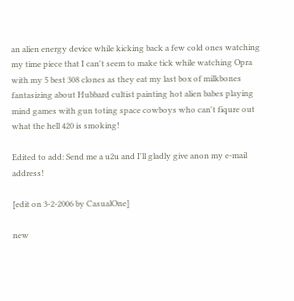an alien energy device while kicking back a few cold ones watching my time piece that I can't seem to make tick while watching Opra with my 5 best 308 clones as they eat my last box of milkbones fantasizing about Hubbard cultist painting hot alien babes playing mind games with gun toting space cowboys who can't fiqure out what the hell 420 is smoking!

Edited to add: Send me a u2u and I'll gladly give anon my e-mail address!

[edit on 3-2-2006 by CasualOne]

new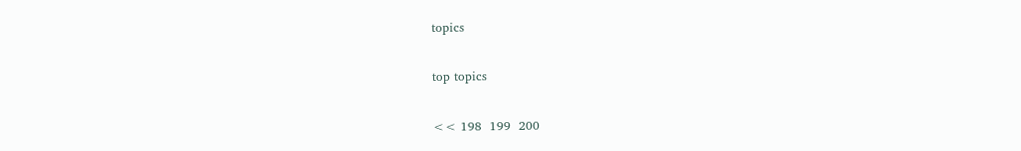topics

top topics

<< 198  199  200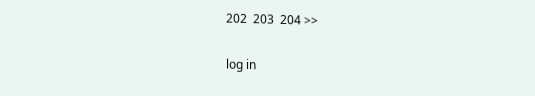202  203  204 >>

log in